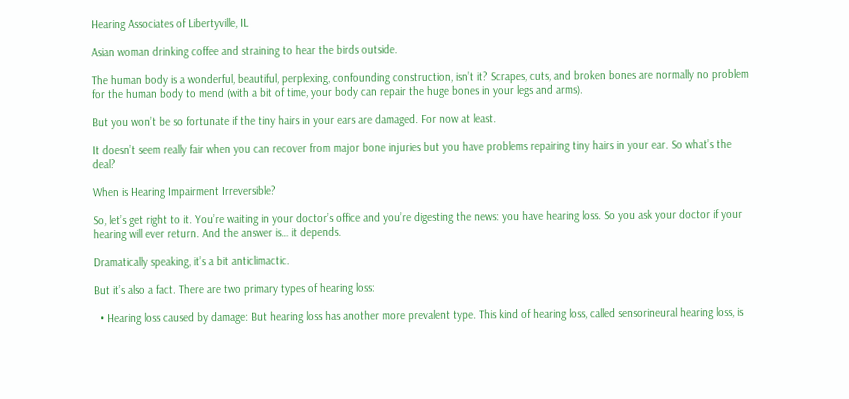Hearing Associates of Libertyville, IL

Asian woman drinking coffee and straining to hear the birds outside.

The human body is a wonderful, beautiful, perplexing, confounding construction, isn’t it? Scrapes, cuts, and broken bones are normally no problem for the human body to mend (with a bit of time, your body can repair the huge bones in your legs and arms).

But you won’t be so fortunate if the tiny hairs in your ears are damaged. For now at least.

It doesn’t seem really fair when you can recover from major bone injuries but you have problems repairing tiny hairs in your ear. So what’s the deal?

When is Hearing Impairment Irreversible?

So, let’s get right to it. You’re waiting in your doctor’s office and you’re digesting the news: you have hearing loss. So you ask your doctor if your hearing will ever return. And the answer is… it depends.

Dramatically speaking, it’s a bit anticlimactic.

But it’s also a fact. There are two primary types of hearing loss:

  • Hearing loss caused by damage: But hearing loss has another more prevalent type. This kind of hearing loss, called sensorineural hearing loss, is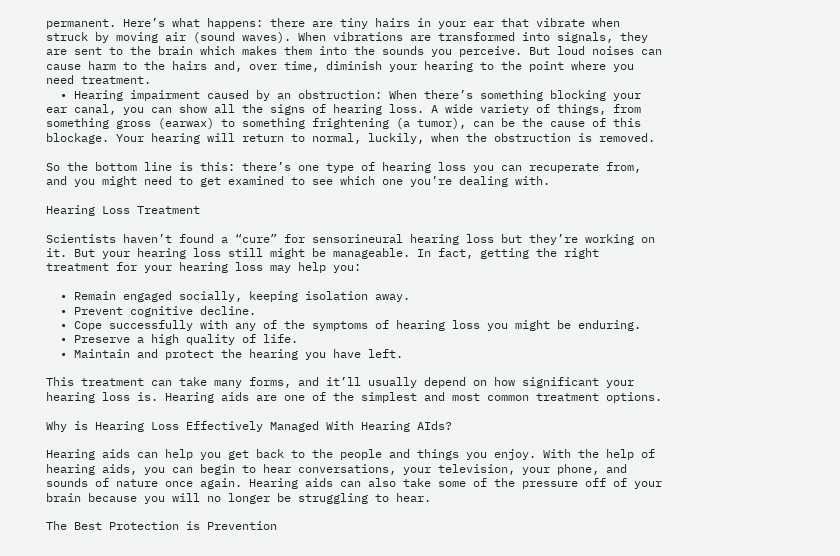permanent. Here’s what happens: there are tiny hairs in your ear that vibrate when struck by moving air (sound waves). When vibrations are transformed into signals, they are sent to the brain which makes them into the sounds you perceive. But loud noises can cause harm to the hairs and, over time, diminish your hearing to the point where you need treatment.
  • Hearing impairment caused by an obstruction: When there’s something blocking your ear canal, you can show all the signs of hearing loss. A wide variety of things, from something gross (earwax) to something frightening (a tumor), can be the cause of this blockage. Your hearing will return to normal, luckily, when the obstruction is removed.

So the bottom line is this: there’s one type of hearing loss you can recuperate from, and you might need to get examined to see which one you’re dealing with.

Hearing Loss Treatment

Scientists haven’t found a “cure” for sensorineural hearing loss but they’re working on it. But your hearing loss still might be manageable. In fact, getting the right treatment for your hearing loss may help you:

  • Remain engaged socially, keeping isolation away.
  • Prevent cognitive decline.
  • Cope successfully with any of the symptoms of hearing loss you might be enduring.
  • Preserve a high quality of life.
  • Maintain and protect the hearing you have left.

This treatment can take many forms, and it’ll usually depend on how significant your hearing loss is. Hearing aids are one of the simplest and most common treatment options.

Why is Hearing Loss Effectively Managed With Hearing AIds?

Hearing aids can help you get back to the people and things you enjoy. With the help of hearing aids, you can begin to hear conversations, your television, your phone, and sounds of nature once again. Hearing aids can also take some of the pressure off of your brain because you will no longer be struggling to hear.

The Best Protection is Prevention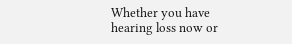Whether you have hearing loss now or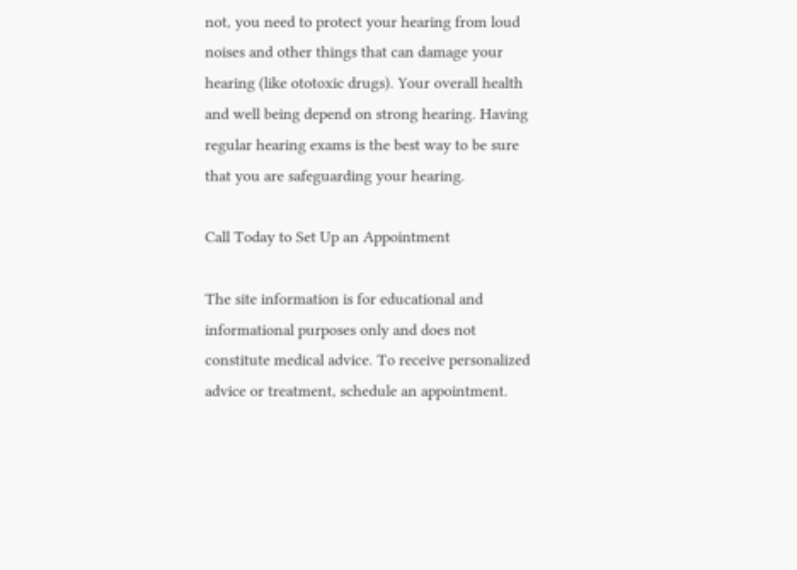not, you need to protect your hearing from loud noises and other things that can damage your hearing (like ototoxic drugs). Your overall health and well being depend on strong hearing. Having regular hearing exams is the best way to be sure that you are safeguarding your hearing.

Call Today to Set Up an Appointment

The site information is for educational and informational purposes only and does not constitute medical advice. To receive personalized advice or treatment, schedule an appointment.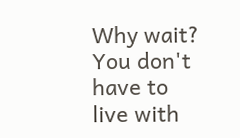Why wait? You don't have to live with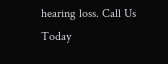hearing loss. Call Us Today